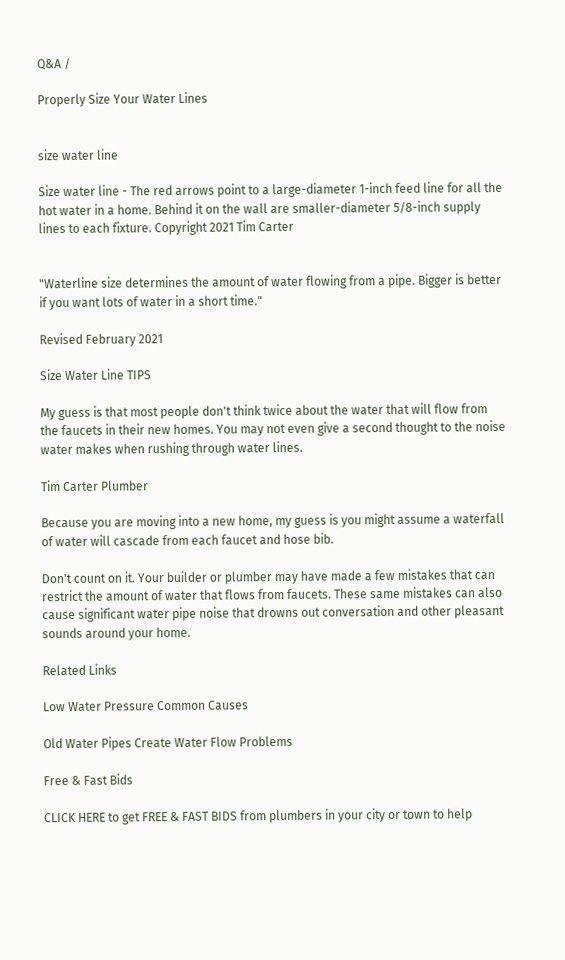Q&A /

Properly Size Your Water Lines


size water line

Size water line - The red arrows point to a large-diameter 1-inch feed line for all the hot water in a home. Behind it on the wall are smaller-diameter 5/8-inch supply lines to each fixture. Copyright 2021 Tim Carter


"Waterline size determines the amount of water flowing from a pipe. Bigger is better if you want lots of water in a short time."

Revised February 2021

Size Water Line TIPS

My guess is that most people don't think twice about the water that will flow from the faucets in their new homes. You may not even give a second thought to the noise water makes when rushing through water lines.

Tim Carter Plumber

Because you are moving into a new home, my guess is you might assume a waterfall of water will cascade from each faucet and hose bib.

Don't count on it. Your builder or plumber may have made a few mistakes that can restrict the amount of water that flows from faucets. These same mistakes can also cause significant water pipe noise that drowns out conversation and other pleasant sounds around your home.

Related Links

Low Water Pressure Common Causes

Old Water Pipes Create Water Flow Problems

Free & Fast Bids

CLICK HERE to get FREE & FAST BIDS from plumbers in your city or town to help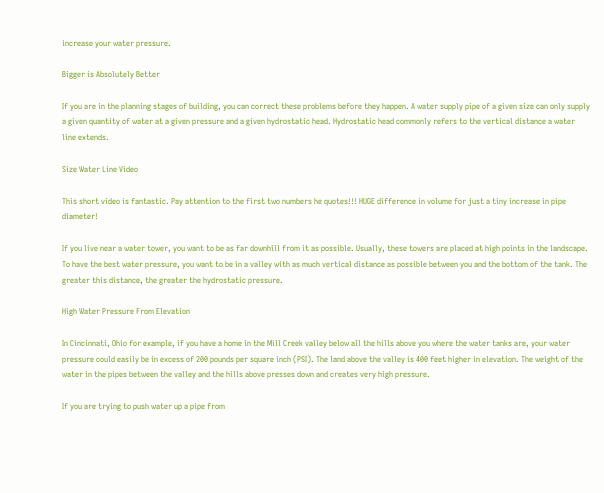increase your water pressure.

Bigger is Absolutely Better

If you are in the planning stages of building, you can correct these problems before they happen. A water supply pipe of a given size can only supply a given quantity of water at a given pressure and a given hydrostatic head. Hydrostatic head commonly refers to the vertical distance a water line extends.

Size Water Line Video

This short video is fantastic. Pay attention to the first two numbers he quotes!!! HUGE difference in volume for just a tiny increase in pipe diameter!

If you live near a water tower, you want to be as far downhill from it as possible. Usually, these towers are placed at high points in the landscape. To have the best water pressure, you want to be in a valley with as much vertical distance as possible between you and the bottom of the tank. The greater this distance, the greater the hydrostatic pressure.

High Water Pressure From Elevation

In Cincinnati, Ohio for example, if you have a home in the Mill Creek valley below all the hills above you where the water tanks are, your water pressure could easily be in excess of 200 pounds per square inch (PSI). The land above the valley is 400 feet higher in elevation. The weight of the water in the pipes between the valley and the hills above presses down and creates very high pressure.

If you are trying to push water up a pipe from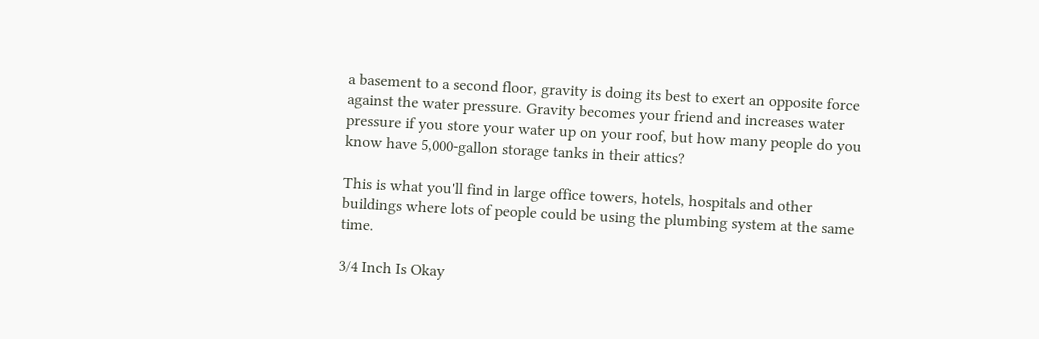a basement to a second floor, gravity is doing its best to exert an opposite force against the water pressure. Gravity becomes your friend and increases water pressure if you store your water up on your roof, but how many people do you know have 5,000-gallon storage tanks in their attics?

This is what you'll find in large office towers, hotels, hospitals and other buildings where lots of people could be using the plumbing system at the same time.

3/4 Inch Is Okay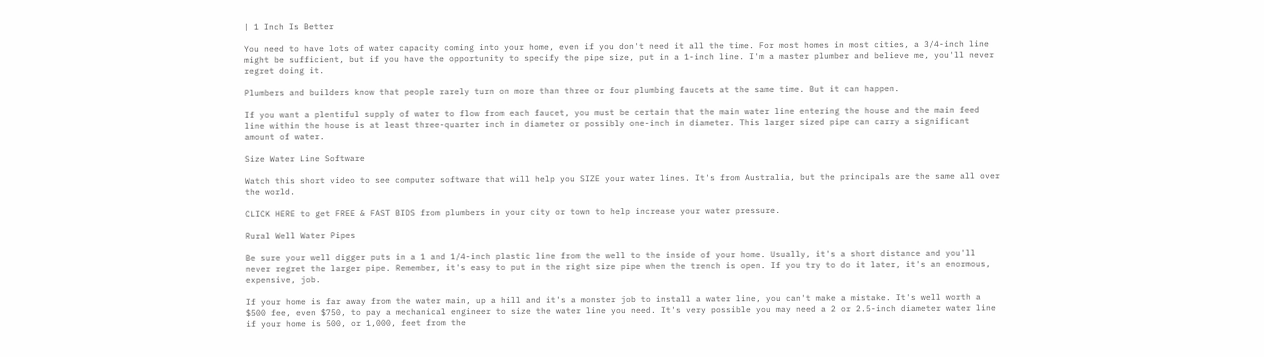| 1 Inch Is Better

You need to have lots of water capacity coming into your home, even if you don't need it all the time. For most homes in most cities, a 3/4-inch line might be sufficient, but if you have the opportunity to specify the pipe size, put in a 1-inch line. I'm a master plumber and believe me, you'll never regret doing it.

Plumbers and builders know that people rarely turn on more than three or four plumbing faucets at the same time. But it can happen.

If you want a plentiful supply of water to flow from each faucet, you must be certain that the main water line entering the house and the main feed line within the house is at least three-quarter inch in diameter or possibly one-inch in diameter. This larger sized pipe can carry a significant amount of water.

Size Water Line Software

Watch this short video to see computer software that will help you SIZE your water lines. It's from Australia, but the principals are the same all over the world.

CLICK HERE to get FREE & FAST BIDS from plumbers in your city or town to help increase your water pressure.

Rural Well Water Pipes

Be sure your well digger puts in a 1 and 1/4-inch plastic line from the well to the inside of your home. Usually, it's a short distance and you'll never regret the larger pipe. Remember, it's easy to put in the right size pipe when the trench is open. If you try to do it later, it's an enormous, expensive, job.

If your home is far away from the water main, up a hill and it's a monster job to install a water line, you can't make a mistake. It's well worth a $500 fee, even $750, to pay a mechanical engineer to size the water line you need. It's very possible you may need a 2 or 2.5-inch diameter water line if your home is 500, or 1,000, feet from the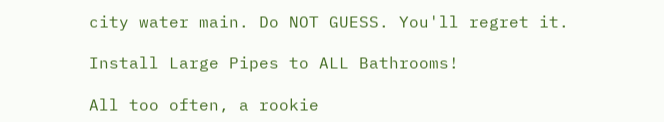city water main. Do NOT GUESS. You'll regret it.

Install Large Pipes to ALL Bathrooms!

All too often, a rookie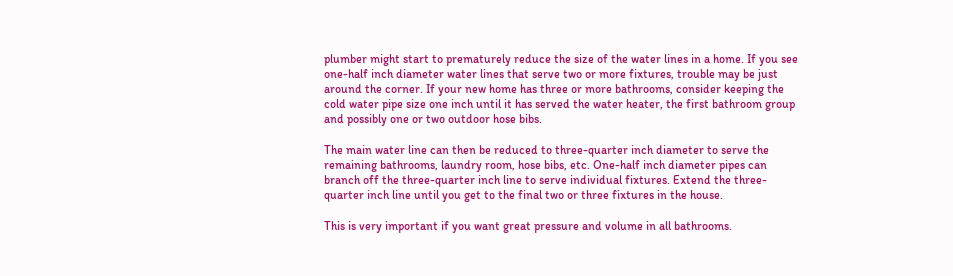plumber might start to prematurely reduce the size of the water lines in a home. If you see one-half inch diameter water lines that serve two or more fixtures, trouble may be just around the corner. If your new home has three or more bathrooms, consider keeping the cold water pipe size one inch until it has served the water heater, the first bathroom group and possibly one or two outdoor hose bibs.

The main water line can then be reduced to three-quarter inch diameter to serve the remaining bathrooms, laundry room, hose bibs, etc. One-half inch diameter pipes can branch off the three-quarter inch line to serve individual fixtures. Extend the three-quarter inch line until you get to the final two or three fixtures in the house.

This is very important if you want great pressure and volume in all bathrooms.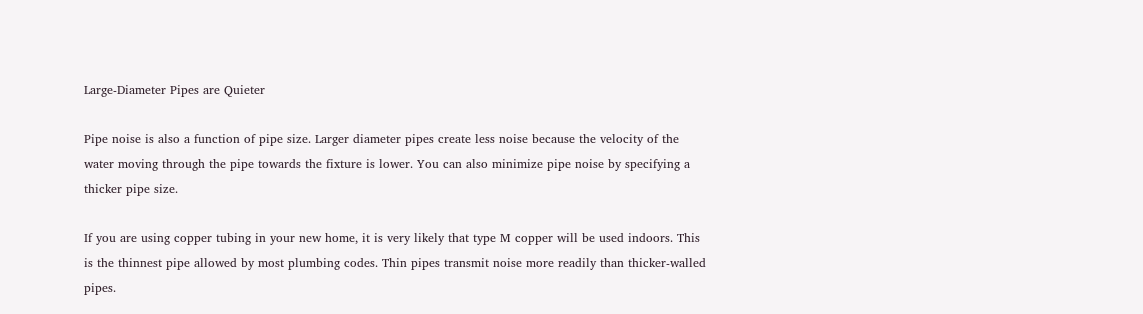Large-Diameter Pipes are Quieter

Pipe noise is also a function of pipe size. Larger diameter pipes create less noise because the velocity of the water moving through the pipe towards the fixture is lower. You can also minimize pipe noise by specifying a thicker pipe size.

If you are using copper tubing in your new home, it is very likely that type M copper will be used indoors. This is the thinnest pipe allowed by most plumbing codes. Thin pipes transmit noise more readily than thicker-walled pipes.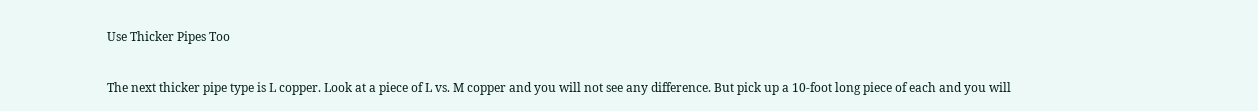Use Thicker Pipes Too

The next thicker pipe type is L copper. Look at a piece of L vs. M copper and you will not see any difference. But pick up a 10-foot long piece of each and you will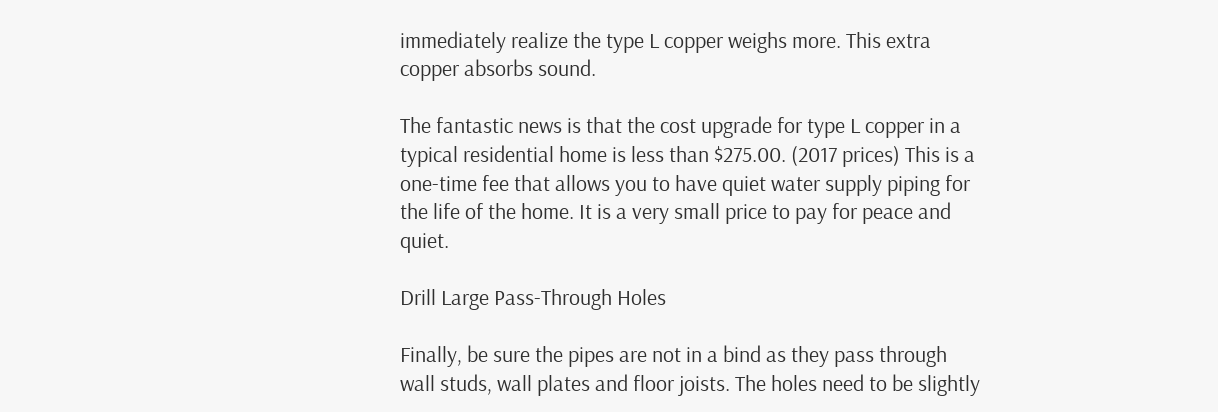immediately realize the type L copper weighs more. This extra copper absorbs sound.

The fantastic news is that the cost upgrade for type L copper in a typical residential home is less than $275.00. (2017 prices) This is a one-time fee that allows you to have quiet water supply piping for the life of the home. It is a very small price to pay for peace and quiet.

Drill Large Pass-Through Holes

Finally, be sure the pipes are not in a bind as they pass through wall studs, wall plates and floor joists. The holes need to be slightly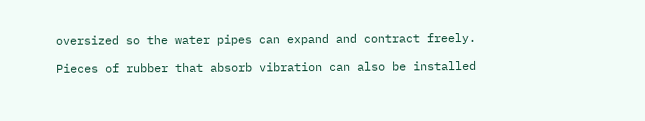oversized so the water pipes can expand and contract freely.

Pieces of rubber that absorb vibration can also be installed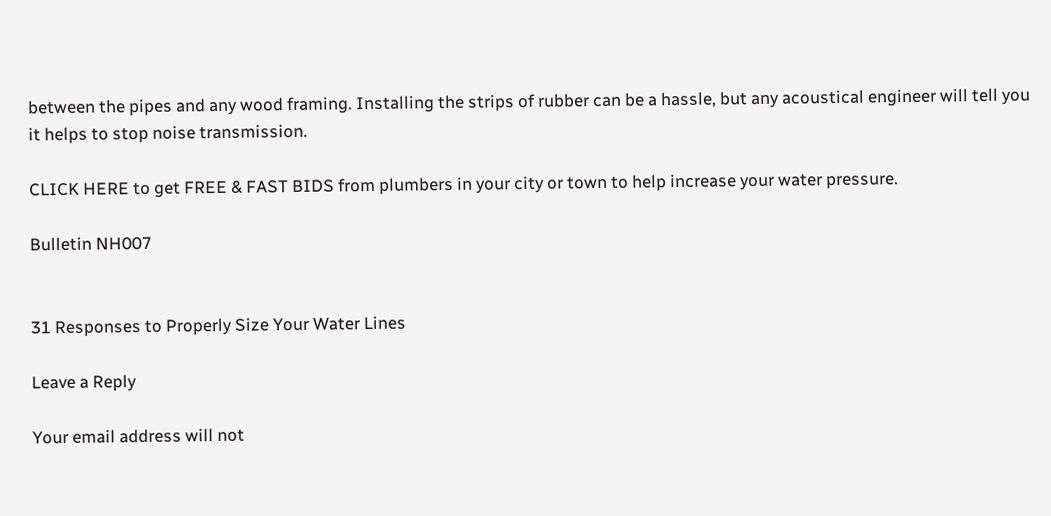between the pipes and any wood framing. Installing the strips of rubber can be a hassle, but any acoustical engineer will tell you it helps to stop noise transmission.

CLICK HERE to get FREE & FAST BIDS from plumbers in your city or town to help increase your water pressure.

Bulletin NH007


31 Responses to Properly Size Your Water Lines

Leave a Reply

Your email address will not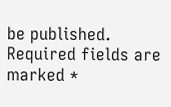be published. Required fields are marked *